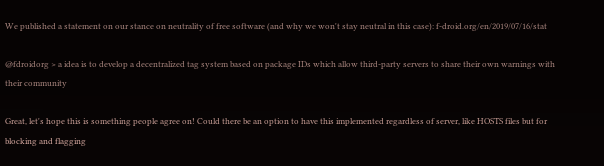We published a statement on our stance on neutrality of free software (and why we won't stay neutral in this case): f-droid.org/en/2019/07/16/stat

@fdroidorg > a idea is to develop a decentralized tag system based on package IDs which allow third-party servers to share their own warnings with their community

Great, let's hope this is something people agree on! Could there be an option to have this implemented regardless of server, like HOSTS files but for blocking and flagging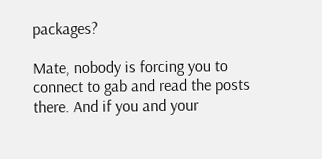packages?

Mate, nobody is forcing you to connect to gab and read the posts there. And if you and your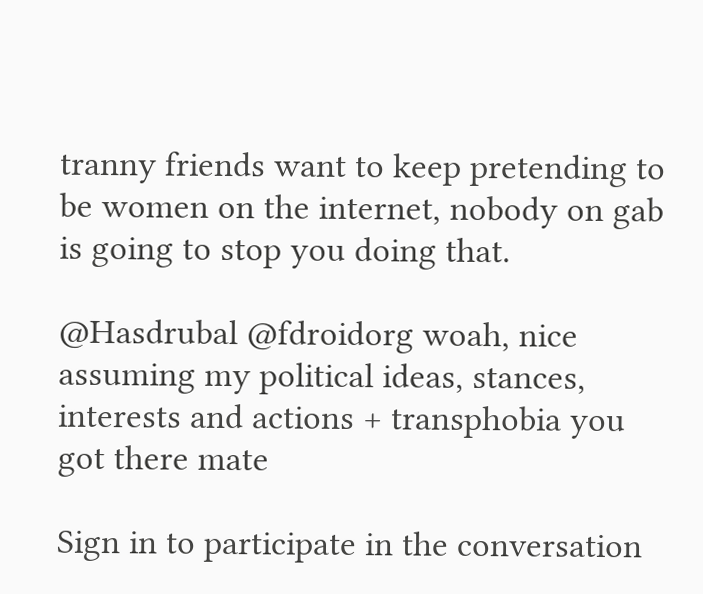tranny friends want to keep pretending to be women on the internet, nobody on gab is going to stop you doing that.

@Hasdrubal @fdroidorg woah, nice assuming my political ideas, stances, interests and actions + transphobia you got there mate

Sign in to participate in the conversation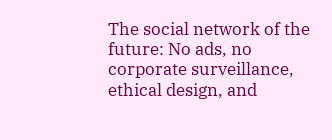The social network of the future: No ads, no corporate surveillance, ethical design, and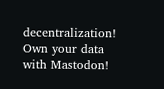decentralization! Own your data with Mastodon!